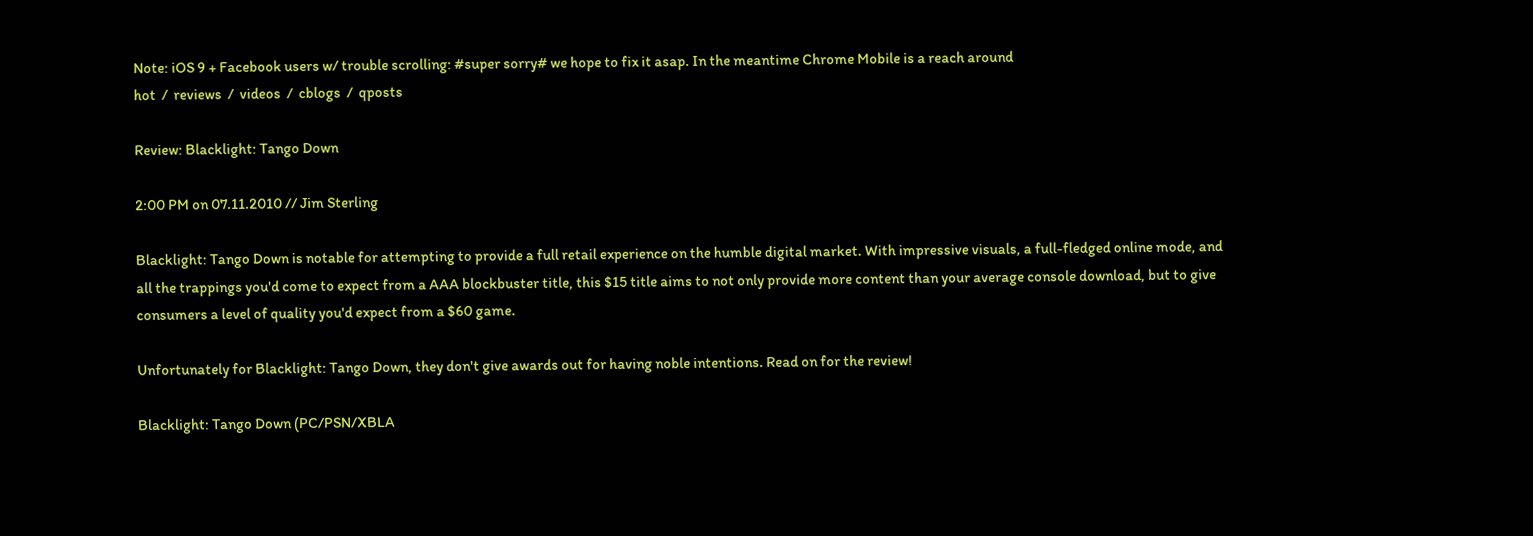Note: iOS 9 + Facebook users w/ trouble scrolling: #super sorry# we hope to fix it asap. In the meantime Chrome Mobile is a reach around
hot  /  reviews  /  videos  /  cblogs  /  qposts

Review: Blacklight: Tango Down

2:00 PM on 07.11.2010 // Jim Sterling

Blacklight: Tango Down is notable for attempting to provide a full retail experience on the humble digital market. With impressive visuals, a full-fledged online mode, and all the trappings you'd come to expect from a AAA blockbuster title, this $15 title aims to not only provide more content than your average console download, but to give consumers a level of quality you'd expect from a $60 game.

Unfortunately for Blacklight: Tango Down, they don't give awards out for having noble intentions. Read on for the review!

Blacklight: Tango Down (PC/PSN/XBLA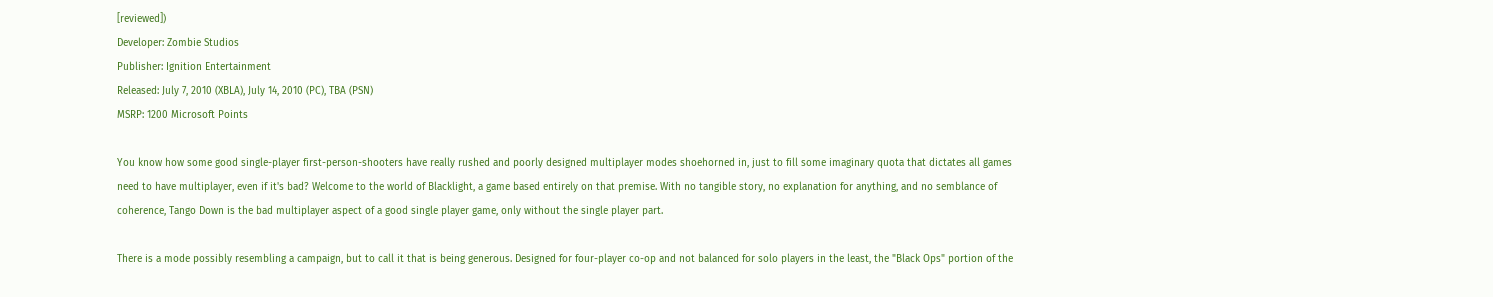[reviewed])
Developer: Zombie Studios
Publisher: Ignition Entertainment
Released: July 7, 2010 (XBLA), July 14, 2010 (PC), TBA (PSN)
MSRP: 1200 Microsoft Points

You know how some good single-player first-person-shooters have really rushed and poorly designed multiplayer modes shoehorned in, just to fill some imaginary quota that dictates all games need to have multiplayer, even if it's bad? Welcome to the world of Blacklight, a game based entirely on that premise. With no tangible story, no explanation for anything, and no semblance of coherence, Tango Down is the bad multiplayer aspect of a good single player game, only without the single player part.

There is a mode possibly resembling a campaign, but to call it that is being generous. Designed for four-player co-op and not balanced for solo players in the least, the "Black Ops" portion of the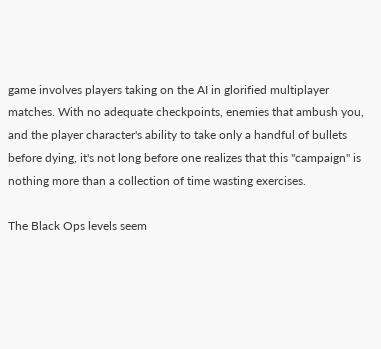game involves players taking on the AI in glorified multiplayer matches. With no adequate checkpoints, enemies that ambush you, and the player character's ability to take only a handful of bullets before dying, it's not long before one realizes that this "campaign" is nothing more than a collection of time wasting exercises.

The Black Ops levels seem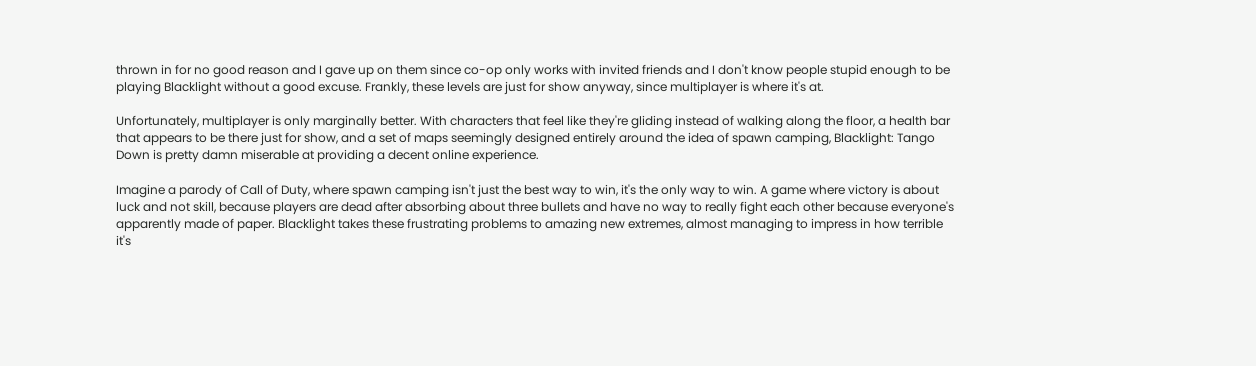thrown in for no good reason and I gave up on them since co-op only works with invited friends and I don't know people stupid enough to be playing Blacklight without a good excuse. Frankly, these levels are just for show anyway, since multiplayer is where it's at.

Unfortunately, multiplayer is only marginally better. With characters that feel like they're gliding instead of walking along the floor, a health bar that appears to be there just for show, and a set of maps seemingly designed entirely around the idea of spawn camping, Blacklight: Tango Down is pretty damn miserable at providing a decent online experience.

Imagine a parody of Call of Duty, where spawn camping isn't just the best way to win, it's the only way to win. A game where victory is about luck and not skill, because players are dead after absorbing about three bullets and have no way to really fight each other because everyone's apparently made of paper. Blacklight takes these frustrating problems to amazing new extremes, almost managing to impress in how terrible it's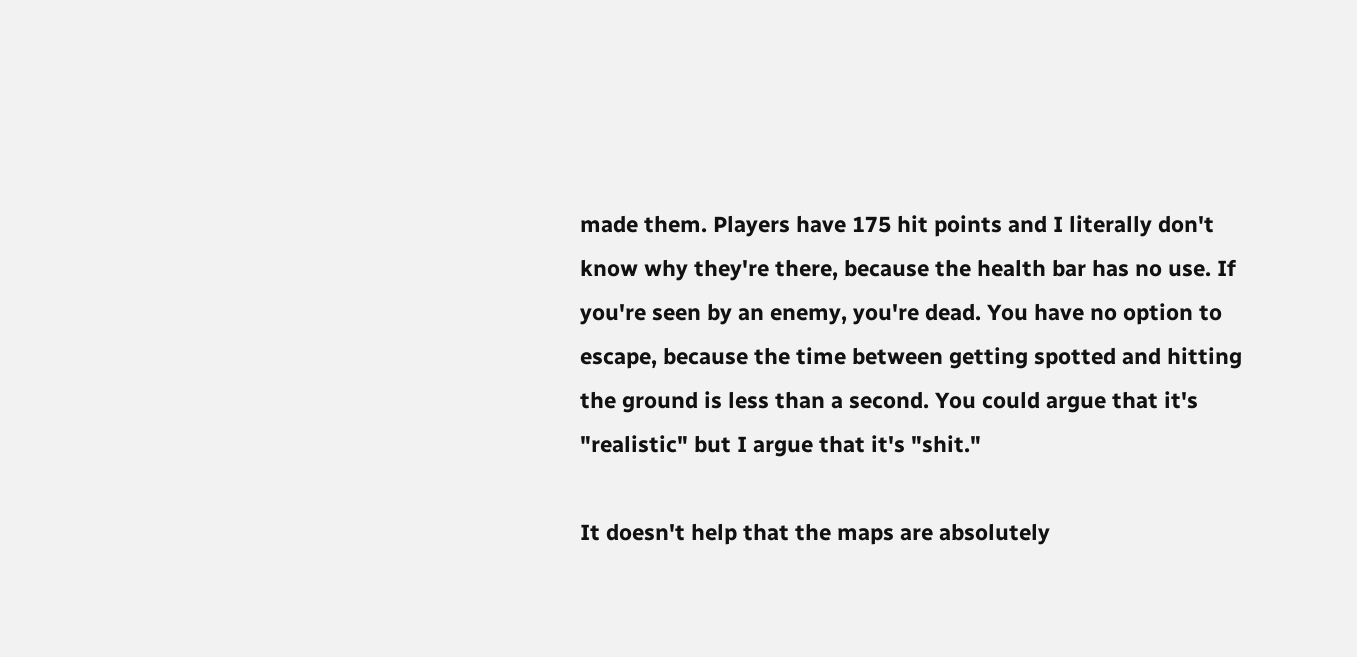made them. Players have 175 hit points and I literally don't know why they're there, because the health bar has no use. If you're seen by an enemy, you're dead. You have no option to escape, because the time between getting spotted and hitting the ground is less than a second. You could argue that it's "realistic" but I argue that it's "shit."

It doesn't help that the maps are absolutely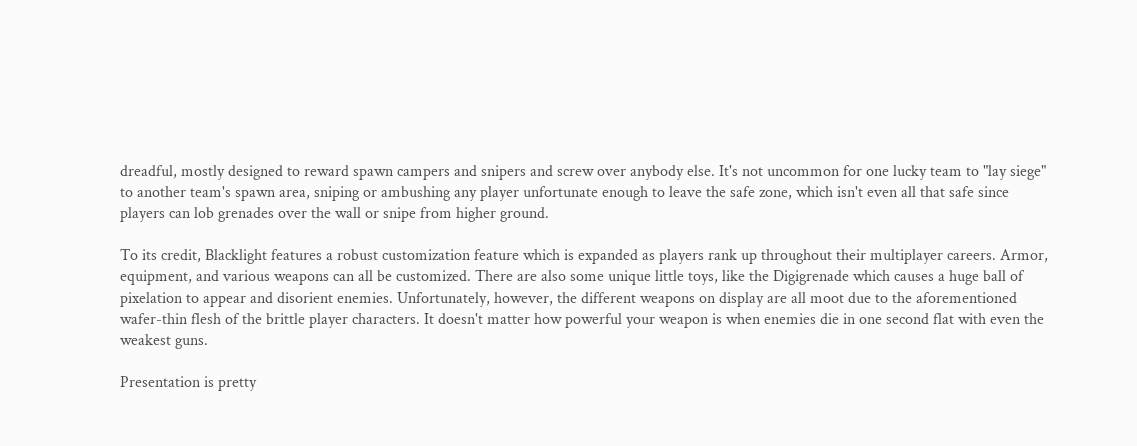dreadful, mostly designed to reward spawn campers and snipers and screw over anybody else. It's not uncommon for one lucky team to "lay siege" to another team's spawn area, sniping or ambushing any player unfortunate enough to leave the safe zone, which isn't even all that safe since players can lob grenades over the wall or snipe from higher ground.

To its credit, Blacklight features a robust customization feature which is expanded as players rank up throughout their multiplayer careers. Armor, equipment, and various weapons can all be customized. There are also some unique little toys, like the Digigrenade which causes a huge ball of pixelation to appear and disorient enemies. Unfortunately, however, the different weapons on display are all moot due to the aforementioned wafer-thin flesh of the brittle player characters. It doesn't matter how powerful your weapon is when enemies die in one second flat with even the weakest guns.

Presentation is pretty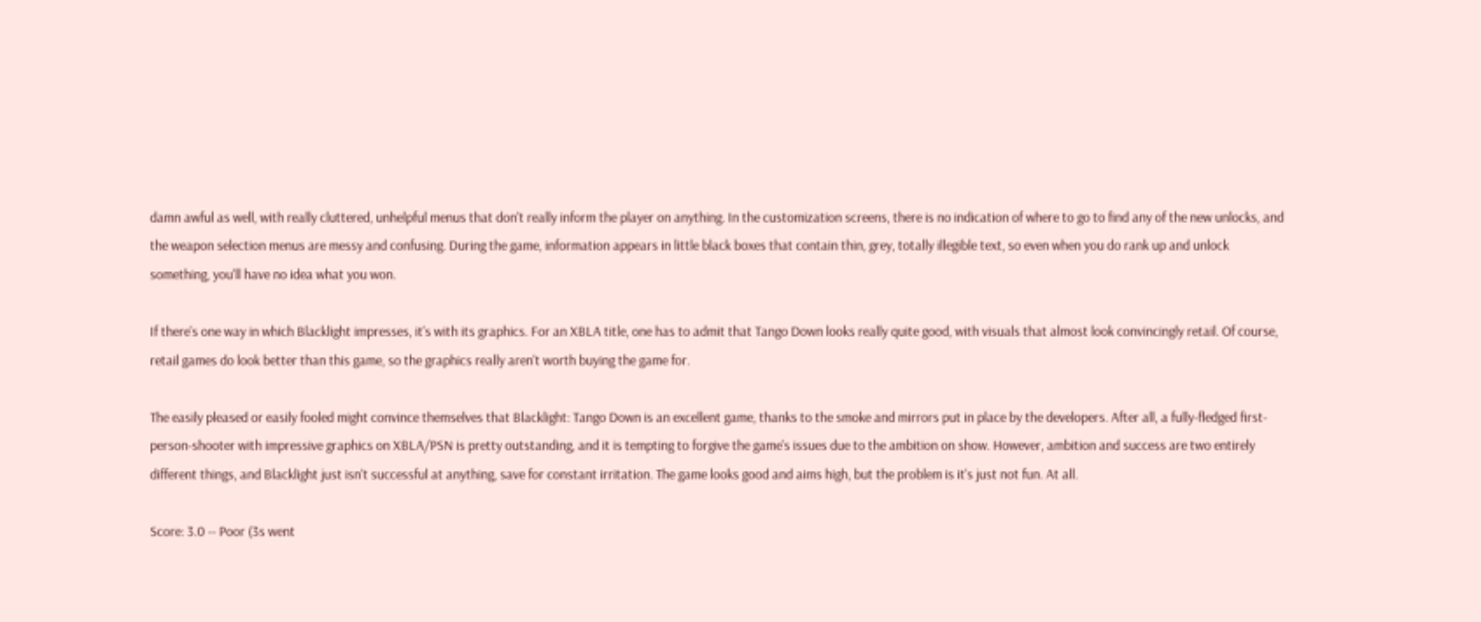damn awful as well, with really cluttered, unhelpful menus that don't really inform the player on anything. In the customization screens, there is no indication of where to go to find any of the new unlocks, and the weapon selection menus are messy and confusing. During the game, information appears in little black boxes that contain thin, grey, totally illegible text, so even when you do rank up and unlock something, you'll have no idea what you won.

If there's one way in which Blacklight impresses, it's with its graphics. For an XBLA title, one has to admit that Tango Down looks really quite good, with visuals that almost look convincingly retail. Of course, retail games do look better than this game, so the graphics really aren't worth buying the game for.

The easily pleased or easily fooled might convince themselves that Blacklight: Tango Down is an excellent game, thanks to the smoke and mirrors put in place by the developers. After all, a fully-fledged first-person-shooter with impressive graphics on XBLA/PSN is pretty outstanding, and it is tempting to forgive the game's issues due to the ambition on show. However, ambition and success are two entirely different things, and Blacklight just isn't successful at anything, save for constant irritation. The game looks good and aims high, but the problem is it's just not fun. At all.

Score: 3.0 -- Poor (3s went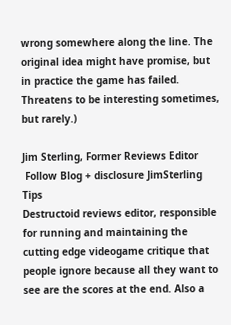wrong somewhere along the line. The original idea might have promise, but in practice the game has failed. Threatens to be interesting sometimes, but rarely.)

Jim Sterling, Former Reviews Editor
 Follow Blog + disclosure JimSterling Tips
Destructoid reviews editor, responsible for running and maintaining the cutting edge videogame critique that people ignore because all they want to see are the scores at the end. Also a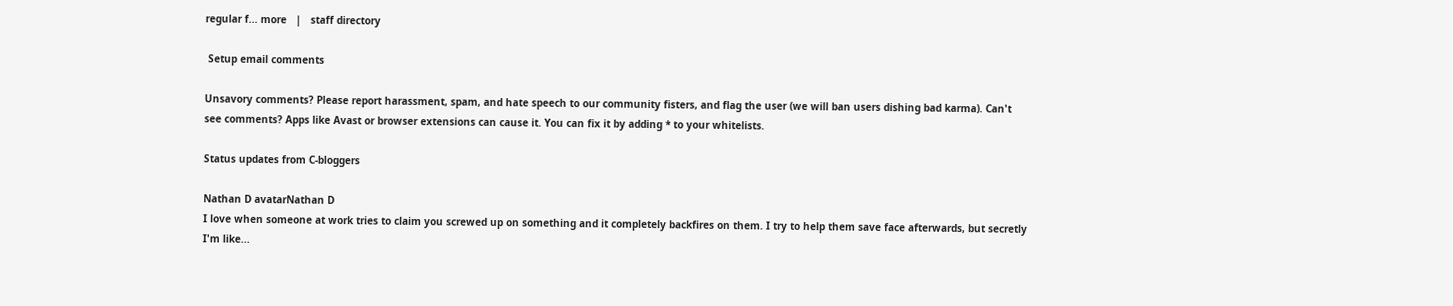regular f... more   |   staff directory

 Setup email comments

Unsavory comments? Please report harassment, spam, and hate speech to our community fisters, and flag the user (we will ban users dishing bad karma). Can't see comments? Apps like Avast or browser extensions can cause it. You can fix it by adding * to your whitelists.

Status updates from C-bloggers

Nathan D avatarNathan D
I love when someone at work tries to claim you screwed up on something and it completely backfires on them. I try to help them save face afterwards, but secretly I'm like...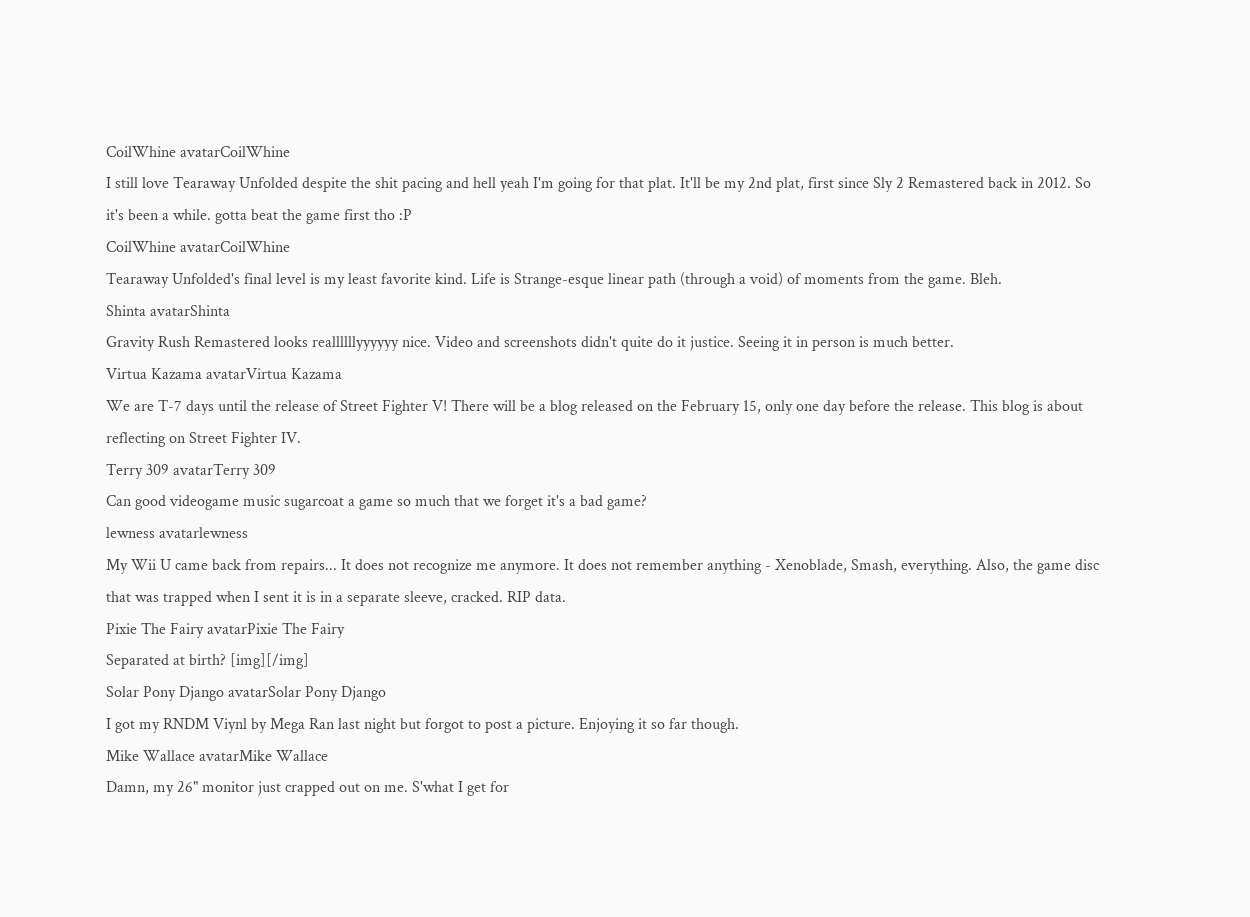CoilWhine avatarCoilWhine
I still love Tearaway Unfolded despite the shit pacing and hell yeah I'm going for that plat. It'll be my 2nd plat, first since Sly 2 Remastered back in 2012. So it's been a while. gotta beat the game first tho :P
CoilWhine avatarCoilWhine
Tearaway Unfolded's final level is my least favorite kind. Life is Strange-esque linear path (through a void) of moments from the game. Bleh.
Shinta avatarShinta
Gravity Rush Remastered looks reallllllyyyyyy nice. Video and screenshots didn't quite do it justice. Seeing it in person is much better.
Virtua Kazama avatarVirtua Kazama
We are T-7 days until the release of Street Fighter V! There will be a blog released on the February 15, only one day before the release. This blog is about reflecting on Street Fighter IV.
Terry 309 avatarTerry 309
Can good videogame music sugarcoat a game so much that we forget it's a bad game?
lewness avatarlewness
My Wii U came back from repairs... It does not recognize me anymore. It does not remember anything - Xenoblade, Smash, everything. Also, the game disc that was trapped when I sent it is in a separate sleeve, cracked. RIP data.
Pixie The Fairy avatarPixie The Fairy
Separated at birth? [img][/img]
Solar Pony Django avatarSolar Pony Django
I got my RNDM Viynl by Mega Ran last night but forgot to post a picture. Enjoying it so far though.
Mike Wallace avatarMike Wallace
Damn, my 26" monitor just crapped out on me. S'what I get for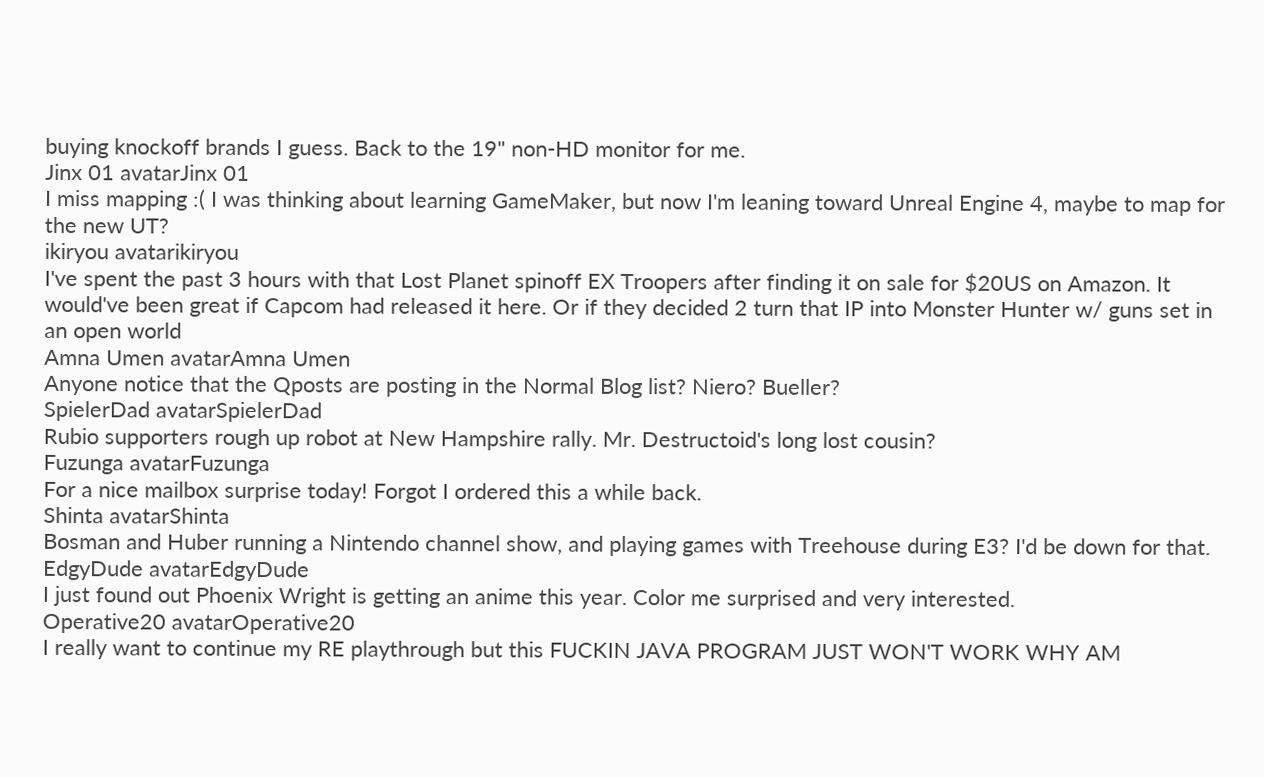buying knockoff brands I guess. Back to the 19" non-HD monitor for me.
Jinx 01 avatarJinx 01
I miss mapping :( I was thinking about learning GameMaker, but now I'm leaning toward Unreal Engine 4, maybe to map for the new UT?
ikiryou avatarikiryou
I've spent the past 3 hours with that Lost Planet spinoff EX Troopers after finding it on sale for $20US on Amazon. It would've been great if Capcom had released it here. Or if they decided 2 turn that IP into Monster Hunter w/ guns set in an open world
Amna Umen avatarAmna Umen
Anyone notice that the Qposts are posting in the Normal Blog list? Niero? Bueller?
SpielerDad avatarSpielerDad
Rubio supporters rough up robot at New Hampshire rally. Mr. Destructoid's long lost cousin?
Fuzunga avatarFuzunga
For a nice mailbox surprise today! Forgot I ordered this a while back.
Shinta avatarShinta
Bosman and Huber running a Nintendo channel show, and playing games with Treehouse during E3? I'd be down for that.
EdgyDude avatarEdgyDude
I just found out Phoenix Wright is getting an anime this year. Color me surprised and very interested.
Operative20 avatarOperative20
I really want to continue my RE playthrough but this FUCKIN JAVA PROGRAM JUST WON'T WORK WHY AM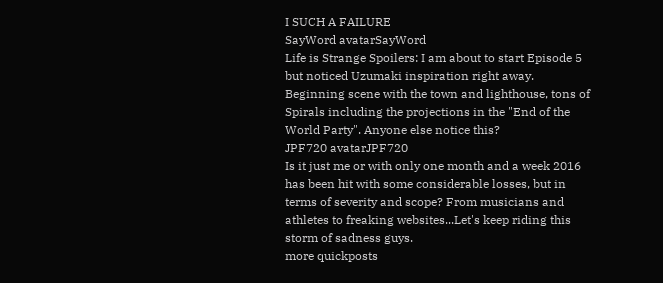I SUCH A FAILURE
SayWord avatarSayWord
Life is Strange Spoilers: I am about to start Episode 5 but noticed Uzumaki inspiration right away. Beginning scene with the town and lighthouse, tons of Spirals including the projections in the "End of the World Party". Anyone else notice this?
JPF720 avatarJPF720
Is it just me or with only one month and a week 2016 has been hit with some considerable losses, but in terms of severity and scope? From musicians and athletes to freaking websites...Let's keep riding this storm of sadness guys.
more quickposts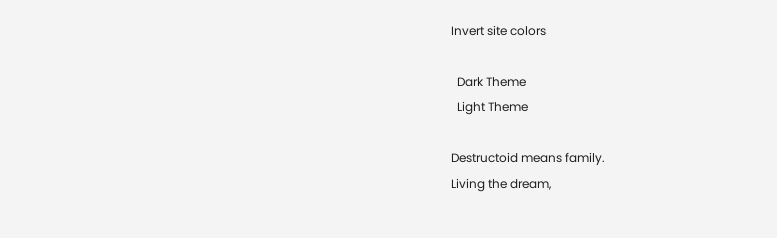Invert site colors

  Dark Theme
  Light Theme

Destructoid means family.
Living the dream,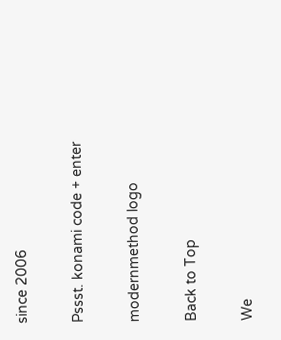since 2006

Pssst. konami code + enter

modernmethod logo

Back to Top

We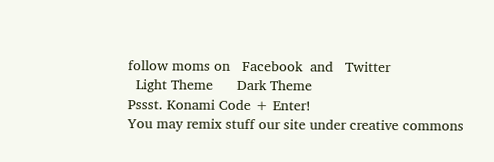follow moms on   Facebook  and   Twitter
  Light Theme      Dark Theme
Pssst. Konami Code + Enter!
You may remix stuff our site under creative commons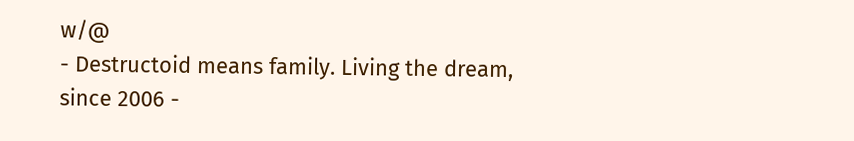w/@
- Destructoid means family. Living the dream, since 2006 -